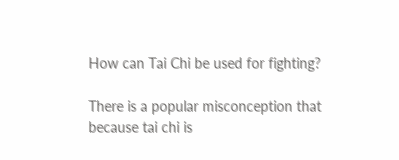How can Tai Chi be used for fighting?

There is a popular misconception that because tai chi is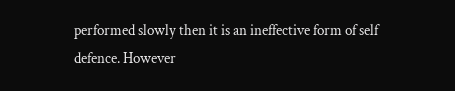performed slowly then it is an ineffective form of self defence. However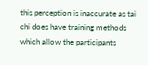this perception is inaccurate as tai chi does have training methods which allow the participants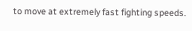to move at extremely fast fighting speeds.